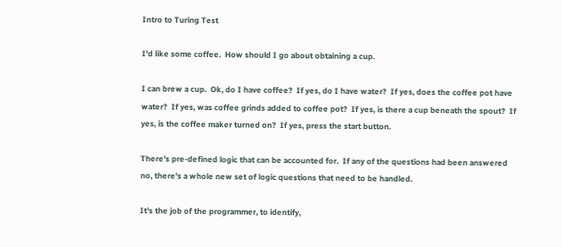Intro to Turing Test

I'd like some coffee.  How should I go about obtaining a cup.

I can brew a cup.  Ok, do I have coffee?  If yes, do I have water?  If yes, does the coffee pot have water?  If yes, was coffee grinds added to coffee pot?  If yes, is there a cup beneath the spout?  If yes, is the coffee maker turned on?  If yes, press the start button.

There's pre-defined logic that can be accounted for.  If any of the questions had been answered no, there's a whole new set of logic questions that need to be handled.

It's the job of the programmer, to identify,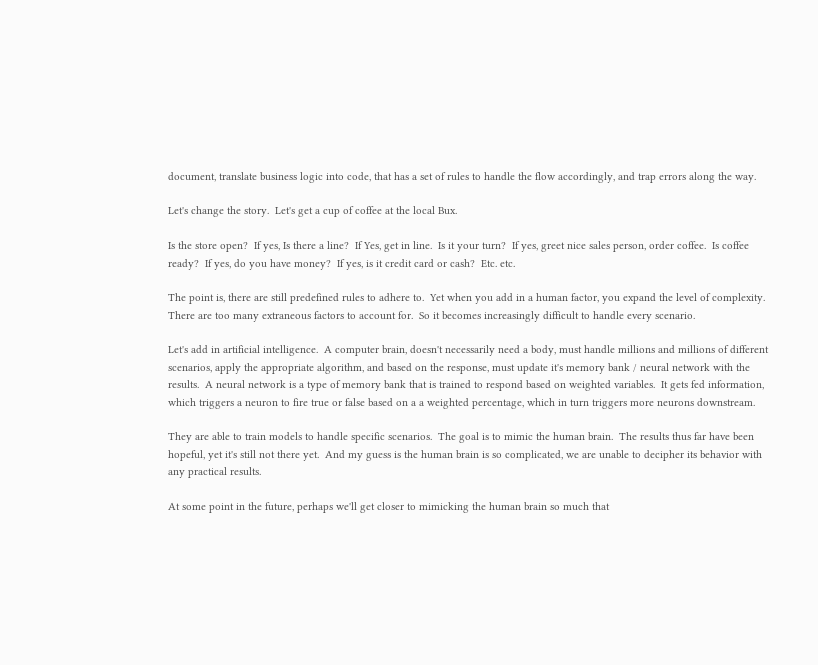document, translate business logic into code, that has a set of rules to handle the flow accordingly, and trap errors along the way.

Let's change the story.  Let's get a cup of coffee at the local Bux.

Is the store open?  If yes, Is there a line?  If Yes, get in line.  Is it your turn?  If yes, greet nice sales person, order coffee.  Is coffee ready?  If yes, do you have money?  If yes, is it credit card or cash?  Etc. etc.

The point is, there are still predefined rules to adhere to.  Yet when you add in a human factor, you expand the level of complexity.  There are too many extraneous factors to account for.  So it becomes increasingly difficult to handle every scenario.

Let's add in artificial intelligence.  A computer brain, doesn't necessarily need a body, must handle millions and millions of different scenarios, apply the appropriate algorithm, and based on the response, must update it's memory bank / neural network with the results.  A neural network is a type of memory bank that is trained to respond based on weighted variables.  It gets fed information, which triggers a neuron to fire true or false based on a a weighted percentage, which in turn triggers more neurons downstream.

They are able to train models to handle specific scenarios.  The goal is to mimic the human brain.  The results thus far have been hopeful, yet it's still not there yet.  And my guess is the human brain is so complicated, we are unable to decipher its behavior with any practical results.

At some point in the future, perhaps we'll get closer to mimicking the human brain so much that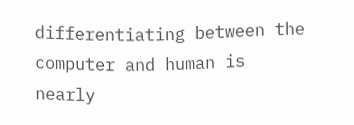differentiating between the computer and human is nearly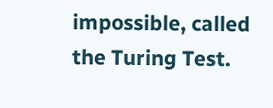impossible, called the Turing Test.